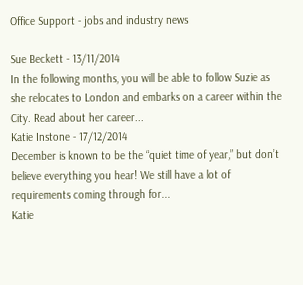Office Support - jobs and industry news

Sue Beckett - 13/11/2014
In the following months, you will be able to follow Suzie as she relocates to London and embarks on a career within the City. Read about her career...
Katie Instone - 17/12/2014
December is known to be the “quiet time of year,” but don’t believe everything you hear! We still have a lot of requirements coming through for...
Katie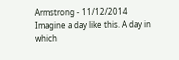Armstrong - 11/12/2014
Imagine a day like this. A day in which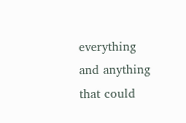everything and anything that could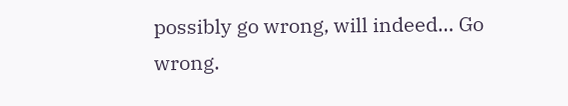possibly go wrong, will indeed… Go wrong.